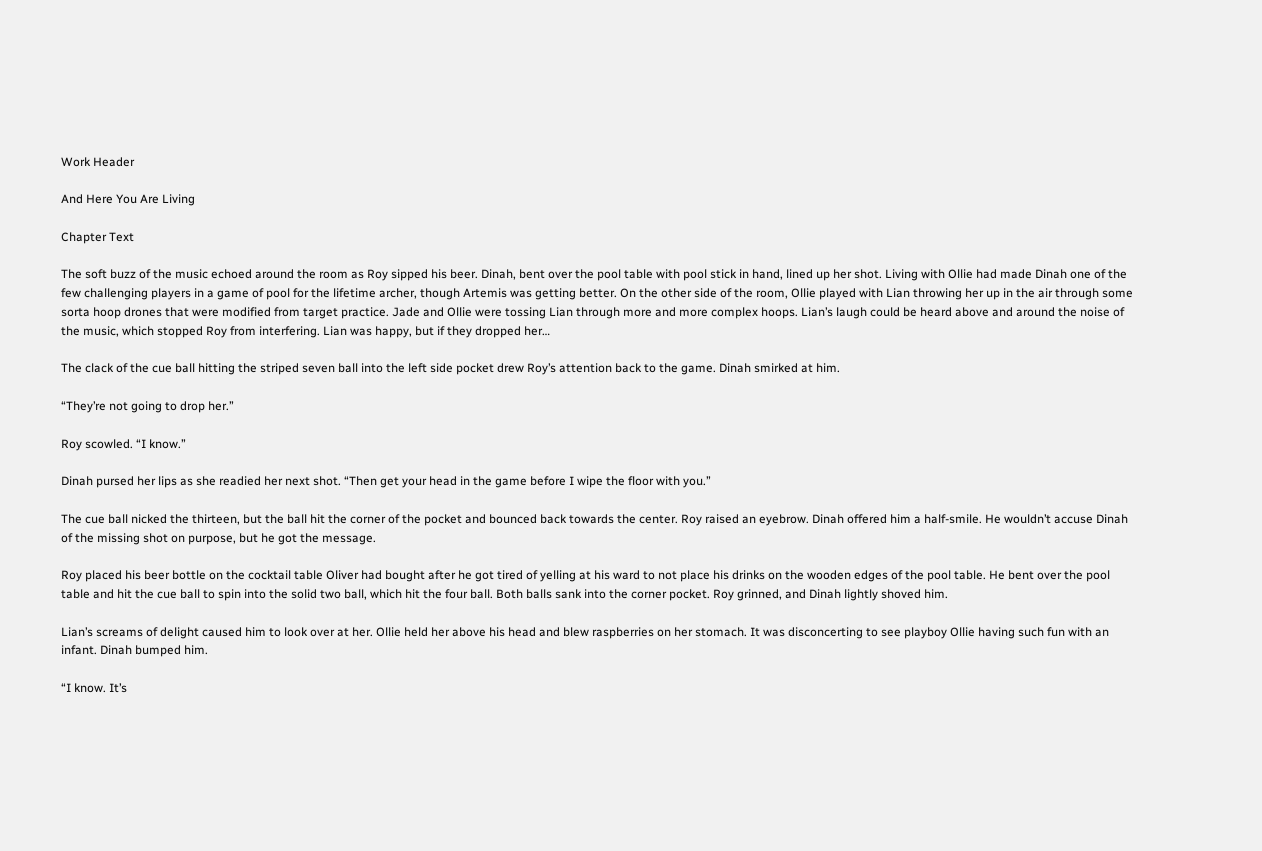Work Header

And Here You Are Living

Chapter Text

The soft buzz of the music echoed around the room as Roy sipped his beer. Dinah, bent over the pool table with pool stick in hand, lined up her shot. Living with Ollie had made Dinah one of the few challenging players in a game of pool for the lifetime archer, though Artemis was getting better. On the other side of the room, Ollie played with Lian throwing her up in the air through some sorta hoop drones that were modified from target practice. Jade and Ollie were tossing Lian through more and more complex hoops. Lian’s laugh could be heard above and around the noise of the music, which stopped Roy from interfering. Lian was happy, but if they dropped her…

The clack of the cue ball hitting the striped seven ball into the left side pocket drew Roy’s attention back to the game. Dinah smirked at him.

“They’re not going to drop her.”

Roy scowled. “I know.”

Dinah pursed her lips as she readied her next shot. “Then get your head in the game before I wipe the floor with you.”

The cue ball nicked the thirteen, but the ball hit the corner of the pocket and bounced back towards the center. Roy raised an eyebrow. Dinah offered him a half-smile. He wouldn’t accuse Dinah of the missing shot on purpose, but he got the message.

Roy placed his beer bottle on the cocktail table Oliver had bought after he got tired of yelling at his ward to not place his drinks on the wooden edges of the pool table. He bent over the pool table and hit the cue ball to spin into the solid two ball, which hit the four ball. Both balls sank into the corner pocket. Roy grinned, and Dinah lightly shoved him.

Lian’s screams of delight caused him to look over at her. Ollie held her above his head and blew raspberries on her stomach. It was disconcerting to see playboy Ollie having such fun with an infant. Dinah bumped him.

“I know. It’s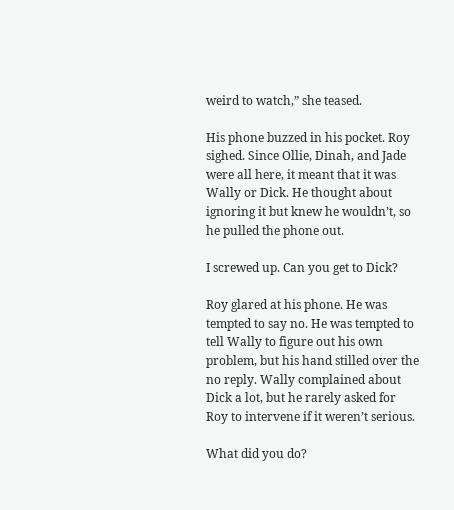weird to watch,” she teased.

His phone buzzed in his pocket. Roy sighed. Since Ollie, Dinah, and Jade were all here, it meant that it was Wally or Dick. He thought about ignoring it but knew he wouldn’t, so he pulled the phone out.

I screwed up. Can you get to Dick?

Roy glared at his phone. He was tempted to say no. He was tempted to tell Wally to figure out his own problem, but his hand stilled over the no reply. Wally complained about Dick a lot, but he rarely asked for Roy to intervene if it weren’t serious.

What did you do?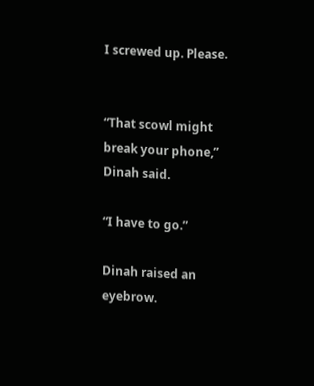I screwed up. Please.


“That scowl might break your phone,” Dinah said.

“I have to go.”

Dinah raised an eyebrow.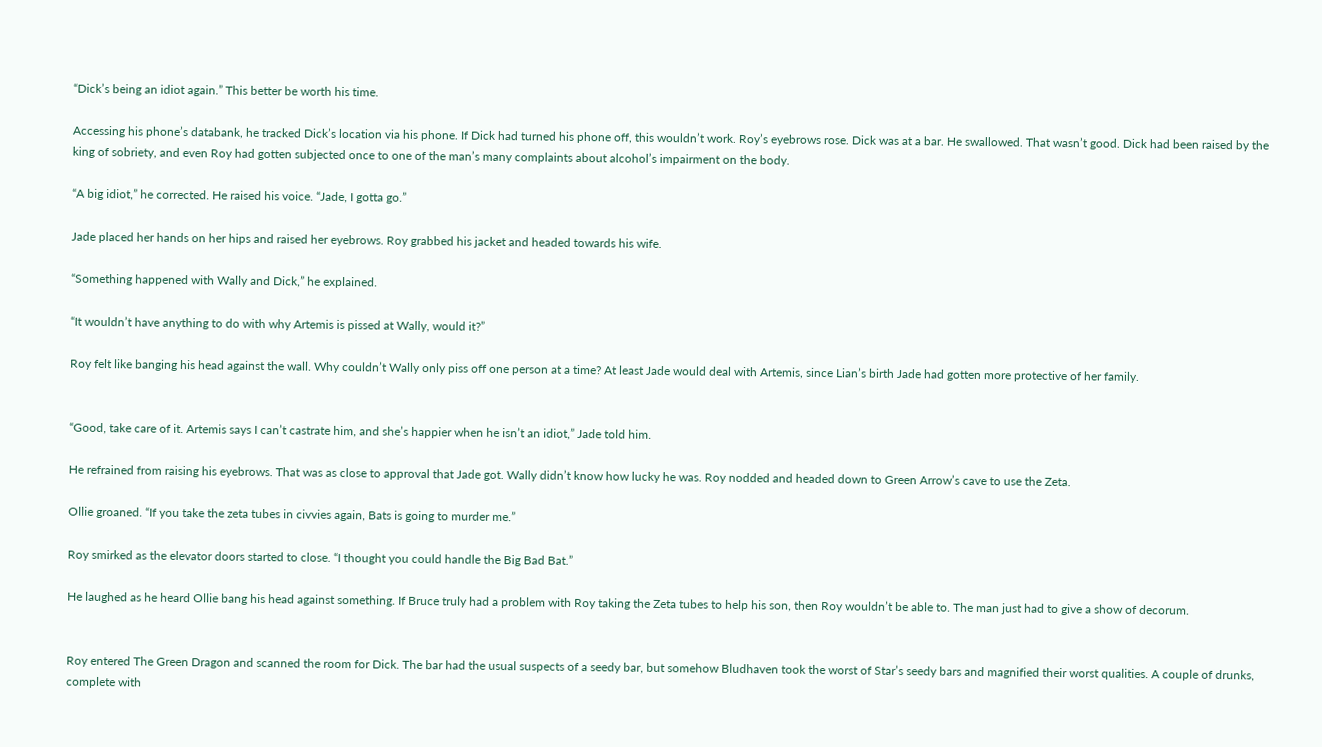“Dick’s being an idiot again.” This better be worth his time.

Accessing his phone’s databank, he tracked Dick’s location via his phone. If Dick had turned his phone off, this wouldn’t work. Roy’s eyebrows rose. Dick was at a bar. He swallowed. That wasn’t good. Dick had been raised by the king of sobriety, and even Roy had gotten subjected once to one of the man’s many complaints about alcohol’s impairment on the body.

“A big idiot,” he corrected. He raised his voice. “Jade, I gotta go.”

Jade placed her hands on her hips and raised her eyebrows. Roy grabbed his jacket and headed towards his wife.

“Something happened with Wally and Dick,” he explained.

“It wouldn’t have anything to do with why Artemis is pissed at Wally, would it?”

Roy felt like banging his head against the wall. Why couldn’t Wally only piss off one person at a time? At least Jade would deal with Artemis, since Lian’s birth Jade had gotten more protective of her family.


“Good, take care of it. Artemis says I can’t castrate him, and she’s happier when he isn’t an idiot,” Jade told him.

He refrained from raising his eyebrows. That was as close to approval that Jade got. Wally didn’t know how lucky he was. Roy nodded and headed down to Green Arrow’s cave to use the Zeta.

Ollie groaned. “If you take the zeta tubes in civvies again, Bats is going to murder me.”

Roy smirked as the elevator doors started to close. “I thought you could handle the Big Bad Bat.”

He laughed as he heard Ollie bang his head against something. If Bruce truly had a problem with Roy taking the Zeta tubes to help his son, then Roy wouldn’t be able to. The man just had to give a show of decorum.


Roy entered The Green Dragon and scanned the room for Dick. The bar had the usual suspects of a seedy bar, but somehow Bludhaven took the worst of Star’s seedy bars and magnified their worst qualities. A couple of drunks, complete with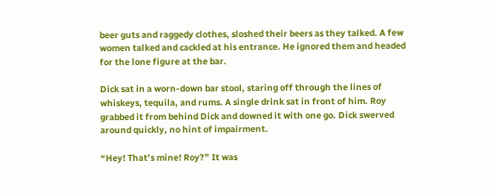beer guts and raggedy clothes, sloshed their beers as they talked. A few women talked and cackled at his entrance. He ignored them and headed for the lone figure at the bar.

Dick sat in a worn-down bar stool, staring off through the lines of whiskeys, tequila, and rums. A single drink sat in front of him. Roy grabbed it from behind Dick and downed it with one go. Dick swerved around quickly, no hint of impairment.

“Hey! That’s mine! Roy?” It was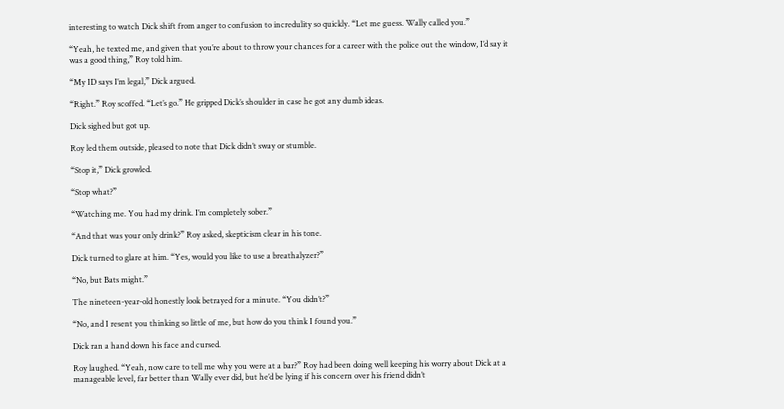interesting to watch Dick shift from anger to confusion to incredulity so quickly. “Let me guess. Wally called you.”

“Yeah, he texted me, and given that you’re about to throw your chances for a career with the police out the window, I’d say it was a good thing,” Roy told him.

“My ID says I’m legal,” Dick argued.

“Right.” Roy scoffed. “Let’s go.” He gripped Dick’s shoulder in case he got any dumb ideas.

Dick sighed but got up.

Roy led them outside, pleased to note that Dick didn’t sway or stumble.

“Stop it,” Dick growled.

“Stop what?”

“Watching me. You had my drink. I’m completely sober.”

“And that was your only drink?” Roy asked, skepticism clear in his tone.

Dick turned to glare at him. “Yes, would you like to use a breathalyzer?”

“No, but Bats might.”

The nineteen-year-old honestly look betrayed for a minute. “You didn’t?”

“No, and I resent you thinking so little of me, but how do you think I found you.”

Dick ran a hand down his face and cursed.

Roy laughed. “Yeah, now care to tell me why you were at a bar?” Roy had been doing well keeping his worry about Dick at a manageable level, far better than Wally ever did, but he’d be lying if his concern over his friend didn’t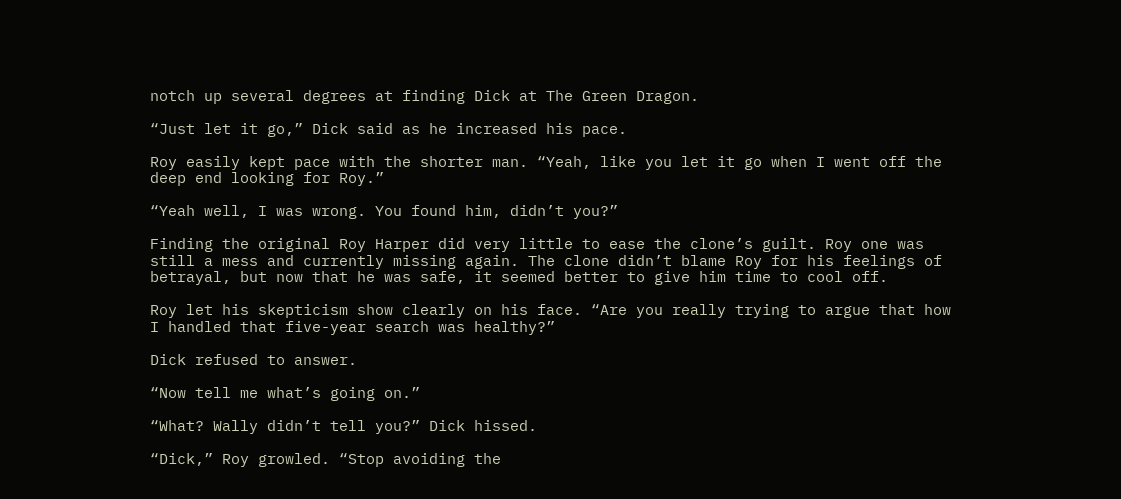notch up several degrees at finding Dick at The Green Dragon.

“Just let it go,” Dick said as he increased his pace.

Roy easily kept pace with the shorter man. “Yeah, like you let it go when I went off the deep end looking for Roy.”

“Yeah well, I was wrong. You found him, didn’t you?”

Finding the original Roy Harper did very little to ease the clone’s guilt. Roy one was still a mess and currently missing again. The clone didn’t blame Roy for his feelings of betrayal, but now that he was safe, it seemed better to give him time to cool off.

Roy let his skepticism show clearly on his face. “Are you really trying to argue that how I handled that five-year search was healthy?”

Dick refused to answer.

“Now tell me what’s going on.”

“What? Wally didn’t tell you?” Dick hissed.

“Dick,” Roy growled. “Stop avoiding the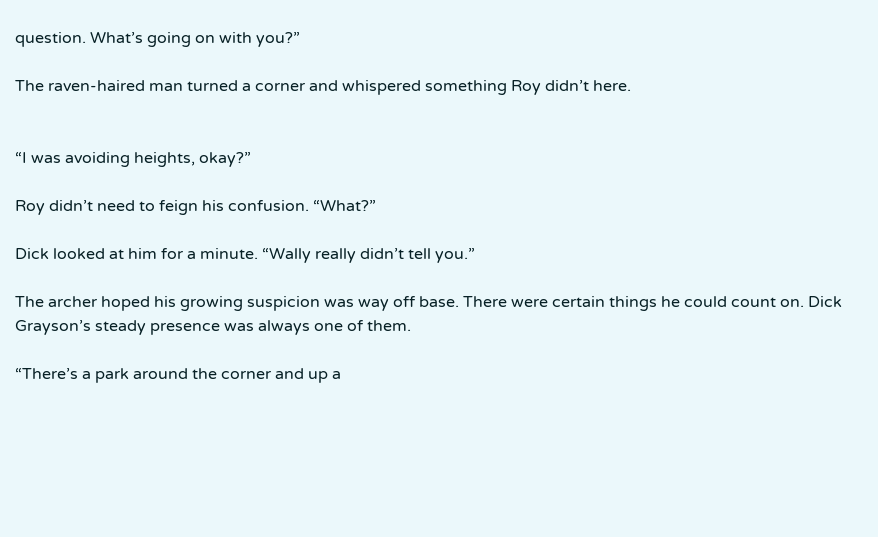question. What’s going on with you?”

The raven-haired man turned a corner and whispered something Roy didn’t here.


“I was avoiding heights, okay?”

Roy didn’t need to feign his confusion. “What?”

Dick looked at him for a minute. “Wally really didn’t tell you.”

The archer hoped his growing suspicion was way off base. There were certain things he could count on. Dick Grayson’s steady presence was always one of them.

“There’s a park around the corner and up a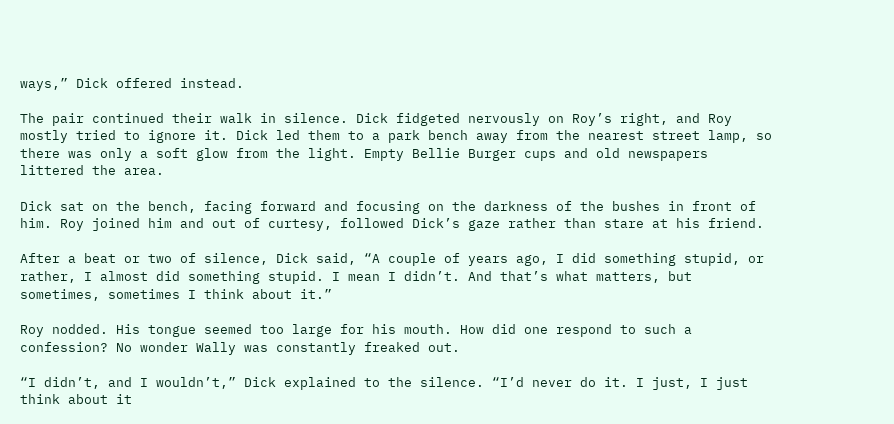ways,” Dick offered instead.

The pair continued their walk in silence. Dick fidgeted nervously on Roy’s right, and Roy mostly tried to ignore it. Dick led them to a park bench away from the nearest street lamp, so there was only a soft glow from the light. Empty Bellie Burger cups and old newspapers littered the area.

Dick sat on the bench, facing forward and focusing on the darkness of the bushes in front of him. Roy joined him and out of curtesy, followed Dick’s gaze rather than stare at his friend.

After a beat or two of silence, Dick said, “A couple of years ago, I did something stupid, or rather, I almost did something stupid. I mean I didn’t. And that’s what matters, but sometimes, sometimes I think about it.”

Roy nodded. His tongue seemed too large for his mouth. How did one respond to such a confession? No wonder Wally was constantly freaked out.

“I didn’t, and I wouldn’t,” Dick explained to the silence. “I’d never do it. I just, I just think about it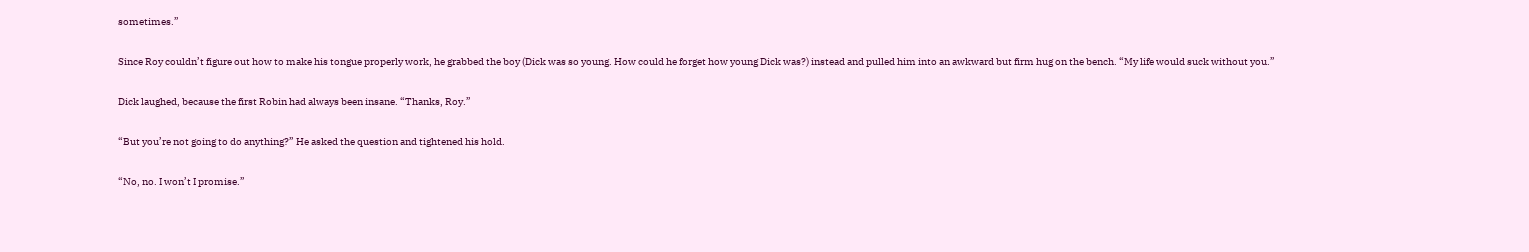sometimes.”

Since Roy couldn’t figure out how to make his tongue properly work, he grabbed the boy (Dick was so young. How could he forget how young Dick was?) instead and pulled him into an awkward but firm hug on the bench. “My life would suck without you.”

Dick laughed, because the first Robin had always been insane. “Thanks, Roy.”

“But you’re not going to do anything?” He asked the question and tightened his hold.

“No, no. I won’t I promise.”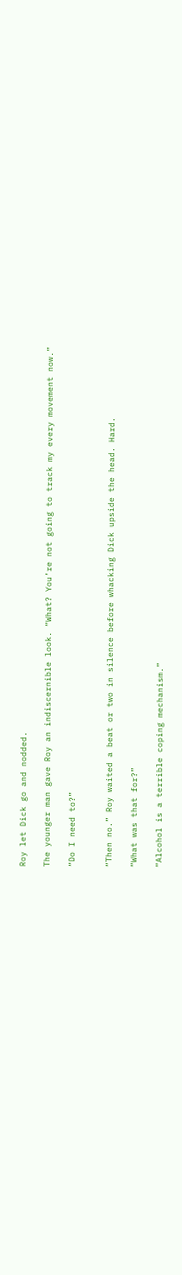Roy let Dick go and nodded.

The younger man gave Roy an indiscernible look. “What? You’re not going to track my every movement now.”

“Do I need to?”


“Then no.” Roy waited a beat or two in silence before whacking Dick upside the head. Hard.

“What was that for?”

“Alcohol is a terrible coping mechanism.”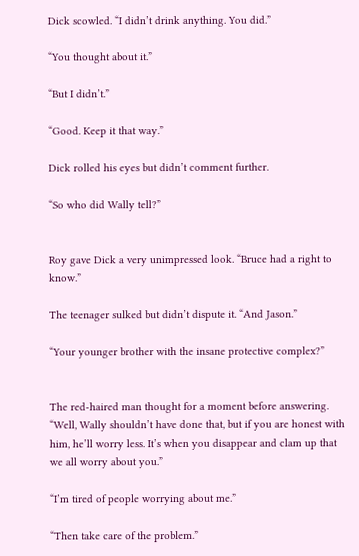Dick scowled. “I didn’t drink anything. You did.”

“You thought about it.”

“But I didn’t.”

“Good. Keep it that way.”

Dick rolled his eyes but didn’t comment further.

“So who did Wally tell?”


Roy gave Dick a very unimpressed look. “Bruce had a right to know.”

The teenager sulked but didn’t dispute it. “And Jason.”

“Your younger brother with the insane protective complex?”


The red-haired man thought for a moment before answering. “Well, Wally shouldn’t have done that, but if you are honest with him, he’ll worry less. It’s when you disappear and clam up that we all worry about you.”

“I’m tired of people worrying about me.”

“Then take care of the problem.”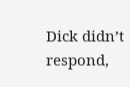Dick didn’t respond,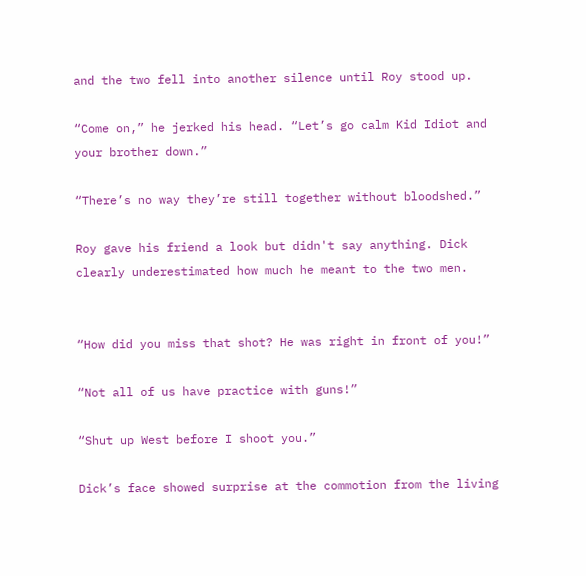and the two fell into another silence until Roy stood up.

“Come on,” he jerked his head. “Let’s go calm Kid Idiot and your brother down.”

“There’s no way they’re still together without bloodshed.”

Roy gave his friend a look but didn't say anything. Dick clearly underestimated how much he meant to the two men.


“How did you miss that shot? He was right in front of you!”

“Not all of us have practice with guns!”

“Shut up West before I shoot you.”

Dick’s face showed surprise at the commotion from the living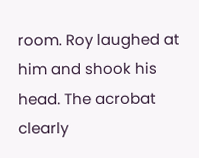room. Roy laughed at him and shook his head. The acrobat clearly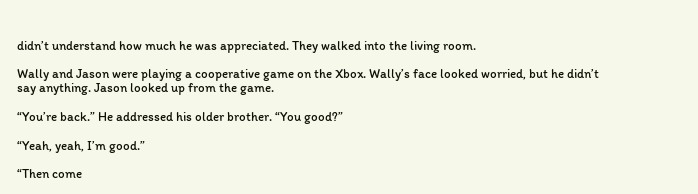didn’t understand how much he was appreciated. They walked into the living room.

Wally and Jason were playing a cooperative game on the Xbox. Wally’s face looked worried, but he didn’t say anything. Jason looked up from the game.

“You’re back.” He addressed his older brother. “You good?”

“Yeah, yeah, I’m good.”

“Then come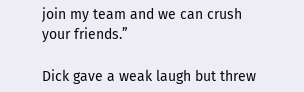join my team and we can crush your friends.”

Dick gave a weak laugh but threw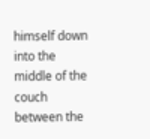himself down into the middle of the couch between the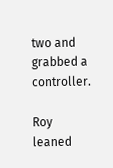two and grabbed a controller.

Roy leaned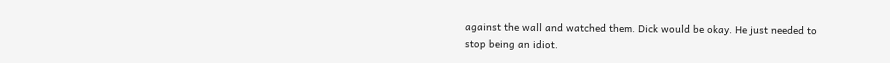against the wall and watched them. Dick would be okay. He just needed to stop being an idiot.